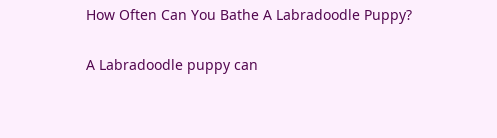How Often Can You Bathe A Labradoodle Puppy?

A Labradoodle puppy can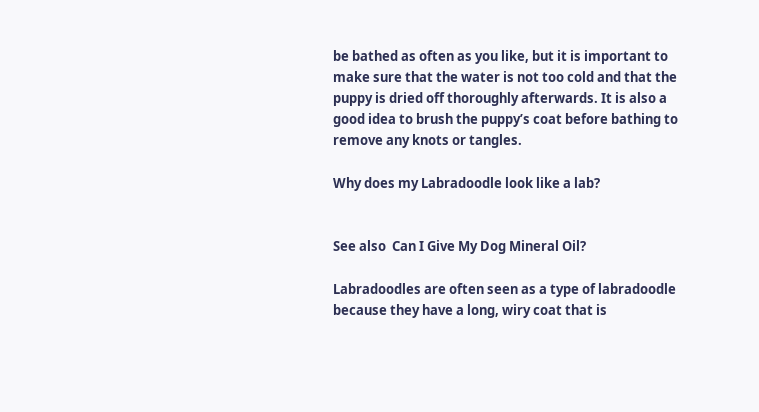be bathed as often as you like, but it is important to make sure that the water is not too cold and that the puppy is dried off thoroughly afterwards. It is also a good idea to brush the puppy’s coat before bathing to remove any knots or tangles.

Why does my Labradoodle look like a lab?


See also  Can I Give My Dog Mineral Oil?

Labradoodles are often seen as a type of labradoodle because they have a long, wiry coat that is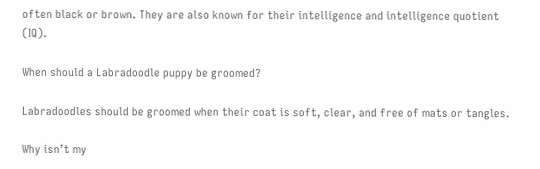often black or brown. They are also known for their intelligence and intelligence quotient (IQ).

When should a Labradoodle puppy be groomed?

Labradoodles should be groomed when their coat is soft, clear, and free of mats or tangles.

Why isn’t my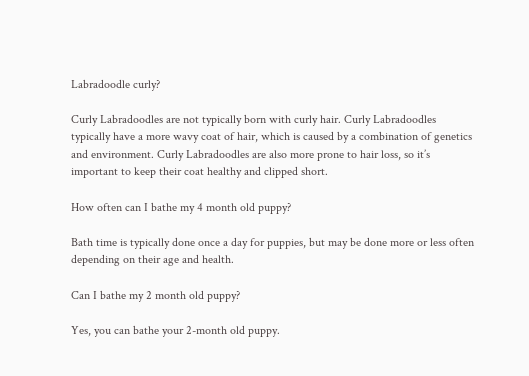Labradoodle curly?

Curly Labradoodles are not typically born with curly hair. Curly Labradoodles typically have a more wavy coat of hair, which is caused by a combination of genetics and environment. Curly Labradoodles are also more prone to hair loss, so it’s important to keep their coat healthy and clipped short.

How often can I bathe my 4 month old puppy?

Bath time is typically done once a day for puppies, but may be done more or less often depending on their age and health.

Can I bathe my 2 month old puppy?

Yes, you can bathe your 2-month old puppy.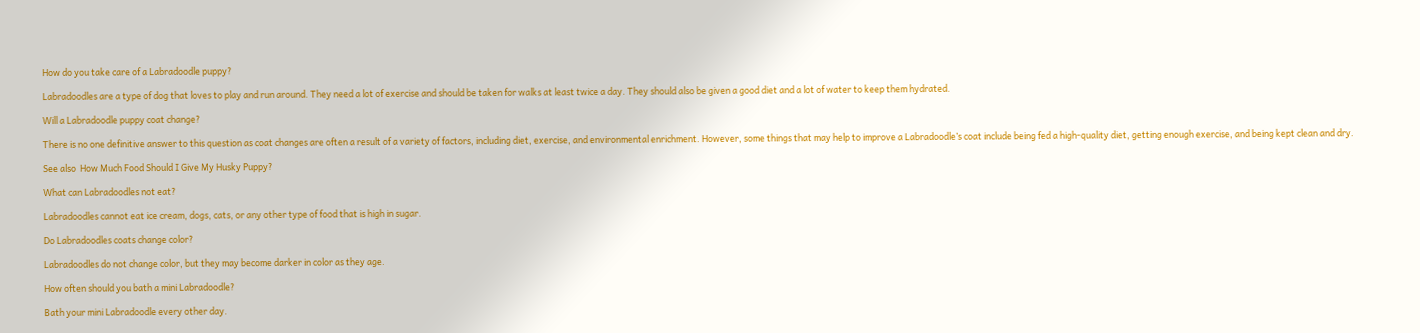How do you take care of a Labradoodle puppy?

Labradoodles are a type of dog that loves to play and run around. They need a lot of exercise and should be taken for walks at least twice a day. They should also be given a good diet and a lot of water to keep them hydrated.

Will a Labradoodle puppy coat change?

There is no one definitive answer to this question as coat changes are often a result of a variety of factors, including diet, exercise, and environmental enrichment. However, some things that may help to improve a Labradoodle’s coat include being fed a high-quality diet, getting enough exercise, and being kept clean and dry.

See also  How Much Food Should I Give My Husky Puppy?

What can Labradoodles not eat?

Labradoodles cannot eat ice cream, dogs, cats, or any other type of food that is high in sugar.

Do Labradoodles coats change color?

Labradoodles do not change color, but they may become darker in color as they age.

How often should you bath a mini Labradoodle?

Bath your mini Labradoodle every other day.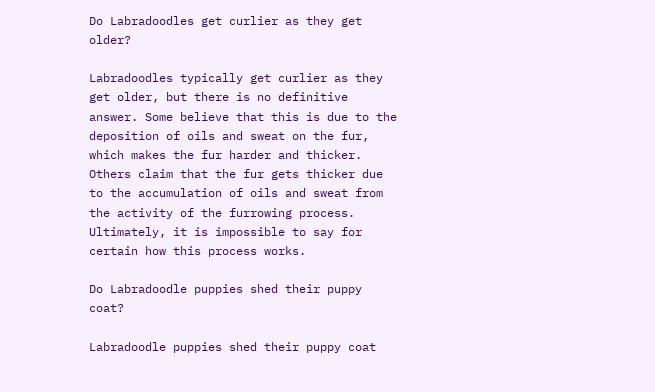Do Labradoodles get curlier as they get older?

Labradoodles typically get curlier as they get older, but there is no definitive answer. Some believe that this is due to the deposition of oils and sweat on the fur, which makes the fur harder and thicker. Others claim that the fur gets thicker due to the accumulation of oils and sweat from the activity of the furrowing process. Ultimately, it is impossible to say for certain how this process works.

Do Labradoodle puppies shed their puppy coat?

Labradoodle puppies shed their puppy coat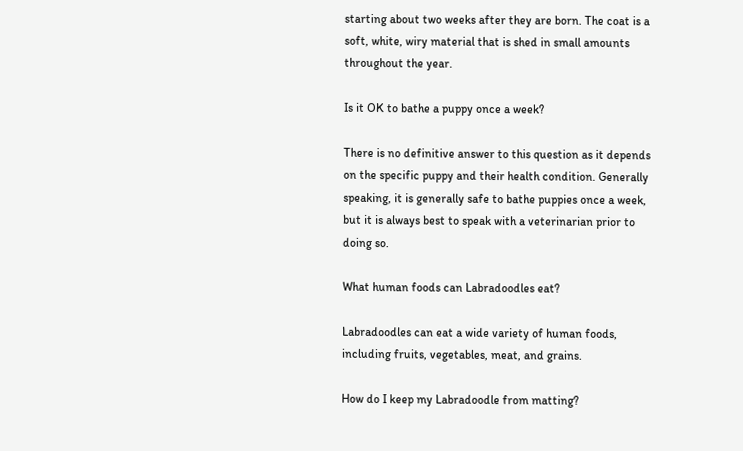starting about two weeks after they are born. The coat is a soft, white, wiry material that is shed in small amounts throughout the year.

Is it OK to bathe a puppy once a week?

There is no definitive answer to this question as it depends on the specific puppy and their health condition. Generally speaking, it is generally safe to bathe puppies once a week, but it is always best to speak with a veterinarian prior to doing so.

What human foods can Labradoodles eat?

Labradoodles can eat a wide variety of human foods, including fruits, vegetables, meat, and grains.

How do I keep my Labradoodle from matting?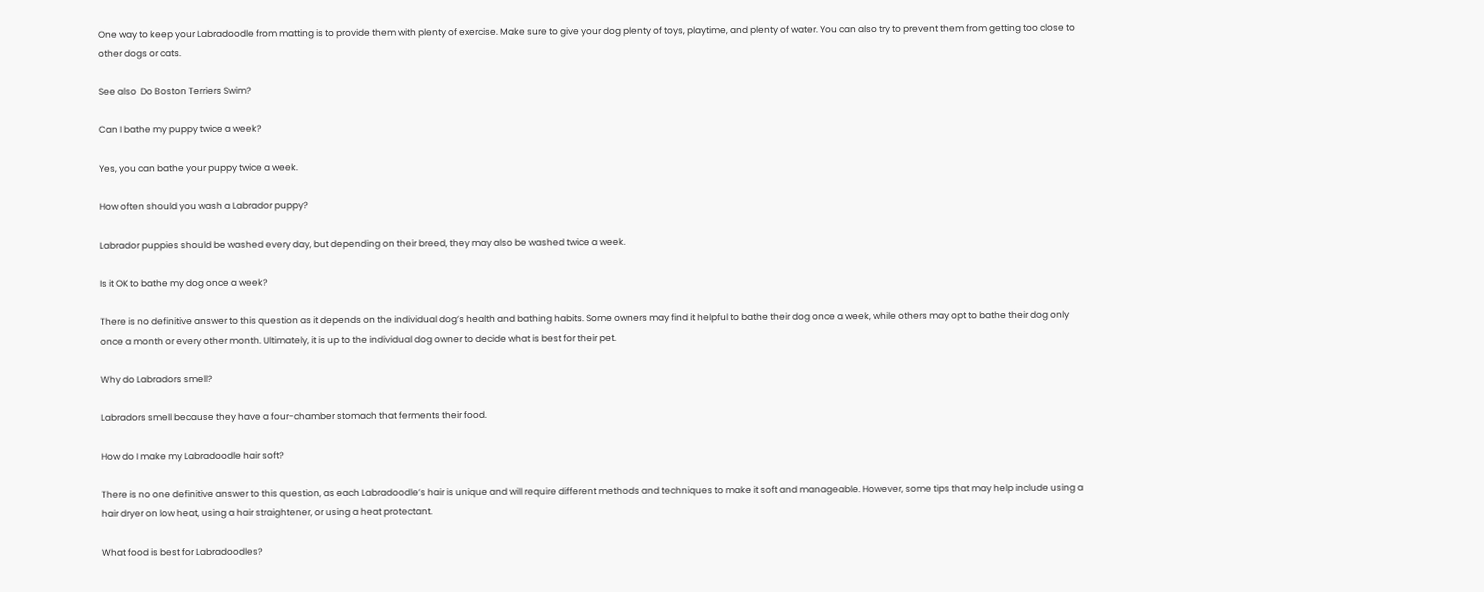One way to keep your Labradoodle from matting is to provide them with plenty of exercise. Make sure to give your dog plenty of toys, playtime, and plenty of water. You can also try to prevent them from getting too close to other dogs or cats.

See also  Do Boston Terriers Swim?

Can I bathe my puppy twice a week?

Yes, you can bathe your puppy twice a week.

How often should you wash a Labrador puppy?

Labrador puppies should be washed every day, but depending on their breed, they may also be washed twice a week.

Is it OK to bathe my dog once a week?

There is no definitive answer to this question as it depends on the individual dog’s health and bathing habits. Some owners may find it helpful to bathe their dog once a week, while others may opt to bathe their dog only once a month or every other month. Ultimately, it is up to the individual dog owner to decide what is best for their pet.

Why do Labradors smell?

Labradors smell because they have a four-chamber stomach that ferments their food.

How do I make my Labradoodle hair soft?

There is no one definitive answer to this question, as each Labradoodle’s hair is unique and will require different methods and techniques to make it soft and manageable. However, some tips that may help include using a hair dryer on low heat, using a hair straightener, or using a heat protectant.

What food is best for Labradoodles?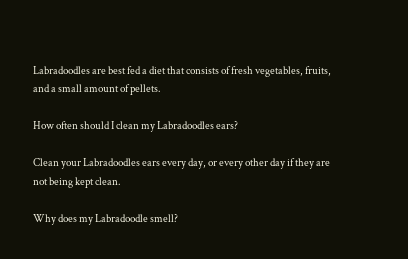Labradoodles are best fed a diet that consists of fresh vegetables, fruits, and a small amount of pellets.

How often should I clean my Labradoodles ears?

Clean your Labradoodles ears every day, or every other day if they are not being kept clean.

Why does my Labradoodle smell?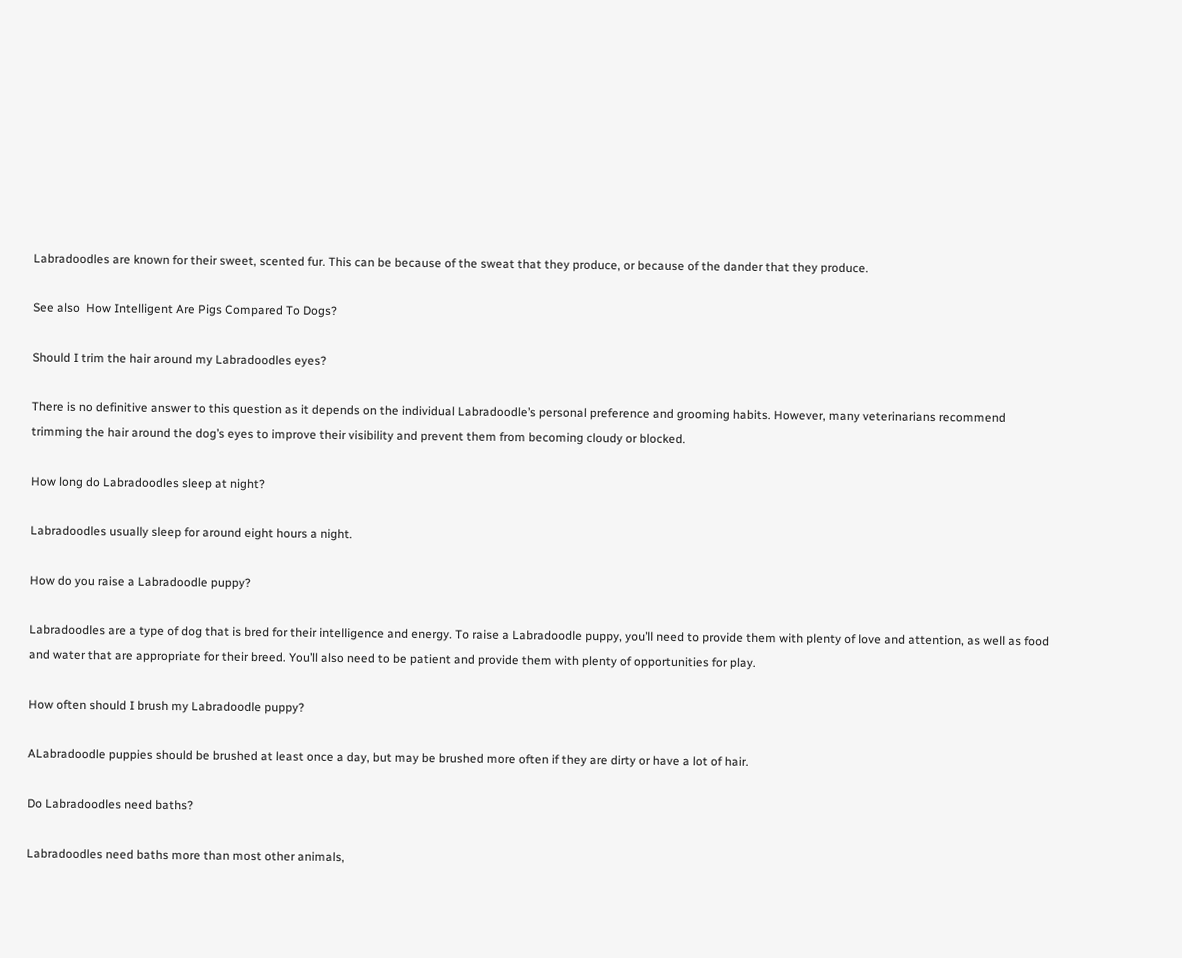Labradoodles are known for their sweet, scented fur. This can be because of the sweat that they produce, or because of the dander that they produce.

See also  How Intelligent Are Pigs Compared To Dogs?

Should I trim the hair around my Labradoodles eyes?

There is no definitive answer to this question as it depends on the individual Labradoodle’s personal preference and grooming habits. However, many veterinarians recommend trimming the hair around the dog’s eyes to improve their visibility and prevent them from becoming cloudy or blocked.

How long do Labradoodles sleep at night?

Labradoodles usually sleep for around eight hours a night.

How do you raise a Labradoodle puppy?

Labradoodles are a type of dog that is bred for their intelligence and energy. To raise a Labradoodle puppy, you’ll need to provide them with plenty of love and attention, as well as food and water that are appropriate for their breed. You’ll also need to be patient and provide them with plenty of opportunities for play.

How often should I brush my Labradoodle puppy?

ALabradoodle puppies should be brushed at least once a day, but may be brushed more often if they are dirty or have a lot of hair.

Do Labradoodles need baths?

Labradoodles need baths more than most other animals,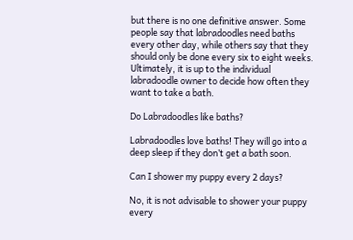but there is no one definitive answer. Some people say that labradoodles need baths every other day, while others say that they should only be done every six to eight weeks. Ultimately, it is up to the individual labradoodle owner to decide how often they want to take a bath.

Do Labradoodles like baths?

Labradoodles love baths! They will go into a deep sleep if they don’t get a bath soon.

Can I shower my puppy every 2 days?

No, it is not advisable to shower your puppy every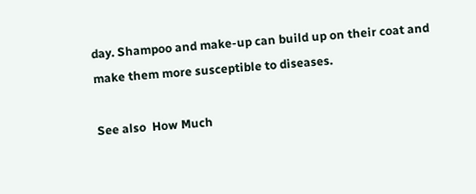day. Shampoo and make-up can build up on their coat and make them more susceptible to diseases.

See also  How Much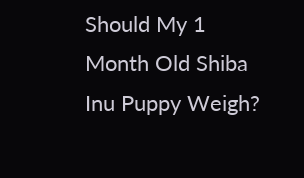Should My 1 Month Old Shiba Inu Puppy Weigh?